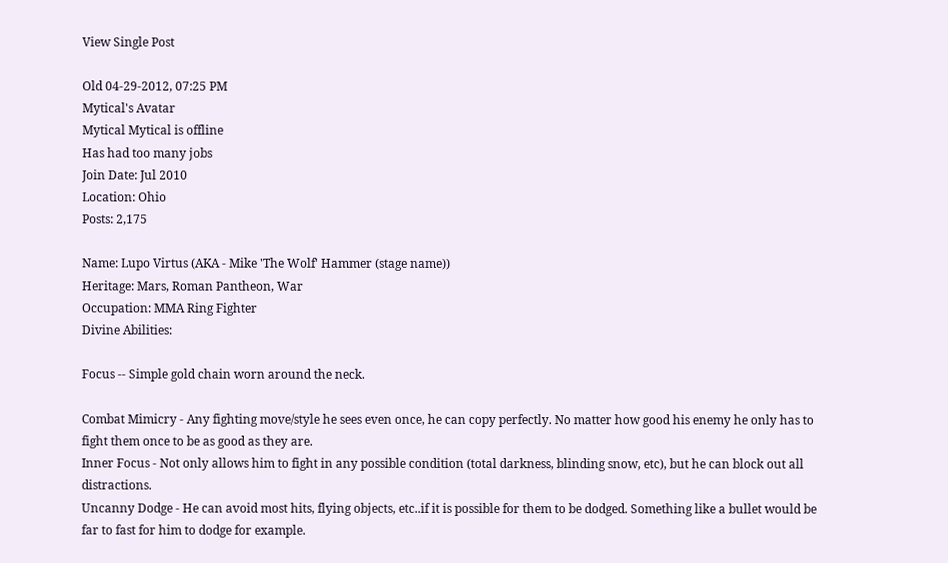View Single Post

Old 04-29-2012, 07:25 PM
Mytical's Avatar
Mytical Mytical is offline
Has had too many jobs
Join Date: Jul 2010
Location: Ohio
Posts: 2,175

Name: Lupo Virtus (AKA - Mike 'The Wolf' Hammer (stage name))
Heritage: Mars, Roman Pantheon, War
Occupation: MMA Ring Fighter
Divine Abilities:

Focus -- Simple gold chain worn around the neck.

Combat Mimicry - Any fighting move/style he sees even once, he can copy perfectly. No matter how good his enemy he only has to fight them once to be as good as they are.
Inner Focus - Not only allows him to fight in any possible condition (total darkness, blinding snow, etc), but he can block out all distractions.
Uncanny Dodge - He can avoid most hits, flying objects, etc..if it is possible for them to be dodged. Something like a bullet would be far to fast for him to dodge for example.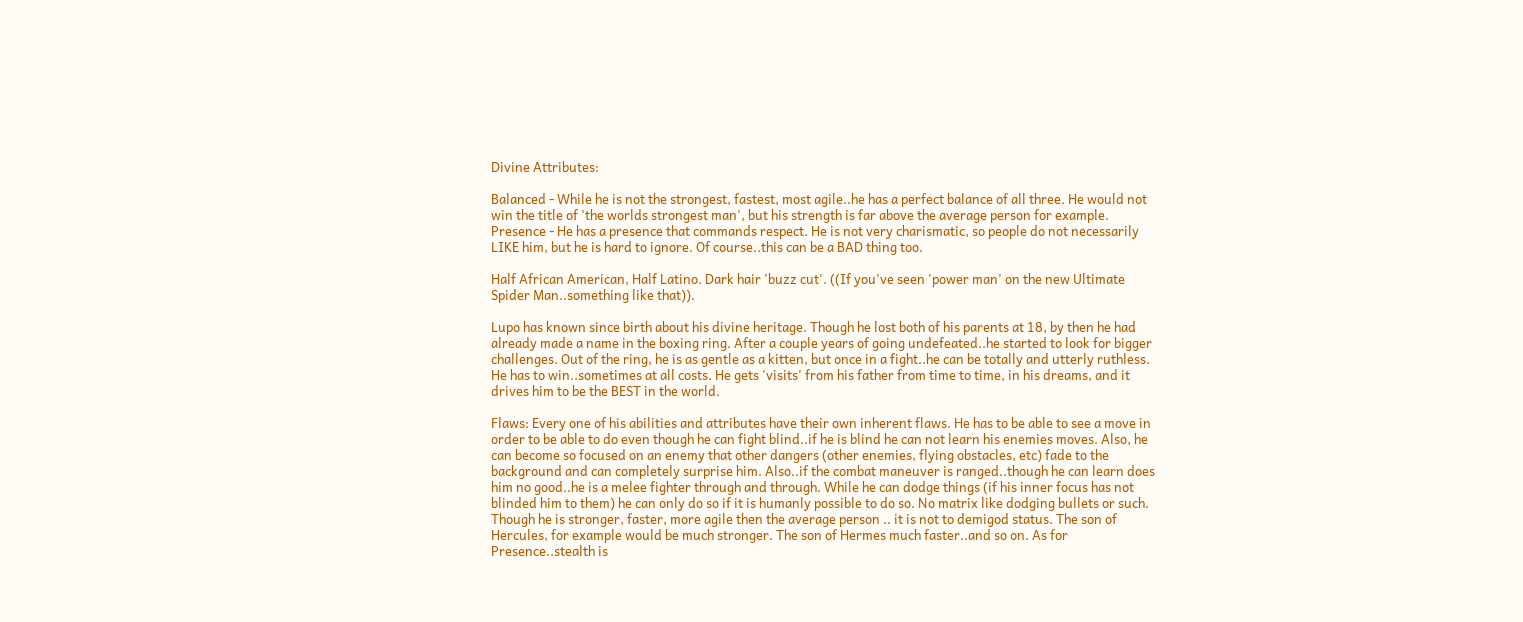Divine Attributes:

Balanced - While he is not the strongest, fastest, most agile..he has a perfect balance of all three. He would not win the title of 'the worlds strongest man', but his strength is far above the average person for example.
Presence - He has a presence that commands respect. He is not very charismatic, so people do not necessarily LIKE him, but he is hard to ignore. Of course..this can be a BAD thing too.

Half African American, Half Latino. Dark hair 'buzz cut'. ((If you've seen 'power man' on the new Ultimate Spider Man..something like that)).

Lupo has known since birth about his divine heritage. Though he lost both of his parents at 18, by then he had already made a name in the boxing ring. After a couple years of going undefeated..he started to look for bigger challenges. Out of the ring, he is as gentle as a kitten, but once in a fight..he can be totally and utterly ruthless. He has to win..sometimes at all costs. He gets 'visits' from his father from time to time, in his dreams, and it drives him to be the BEST in the world.

Flaws: Every one of his abilities and attributes have their own inherent flaws. He has to be able to see a move in order to be able to do even though he can fight blind..if he is blind he can not learn his enemies moves. Also, he can become so focused on an enemy that other dangers (other enemies, flying obstacles, etc) fade to the background and can completely surprise him. Also..if the combat maneuver is ranged..though he can learn does him no good..he is a melee fighter through and through. While he can dodge things (if his inner focus has not blinded him to them) he can only do so if it is humanly possible to do so. No matrix like dodging bullets or such. Though he is stronger, faster, more agile then the average person .. it is not to demigod status. The son of Hercules, for example would be much stronger. The son of Hermes much faster..and so on. As for Presence..stealth is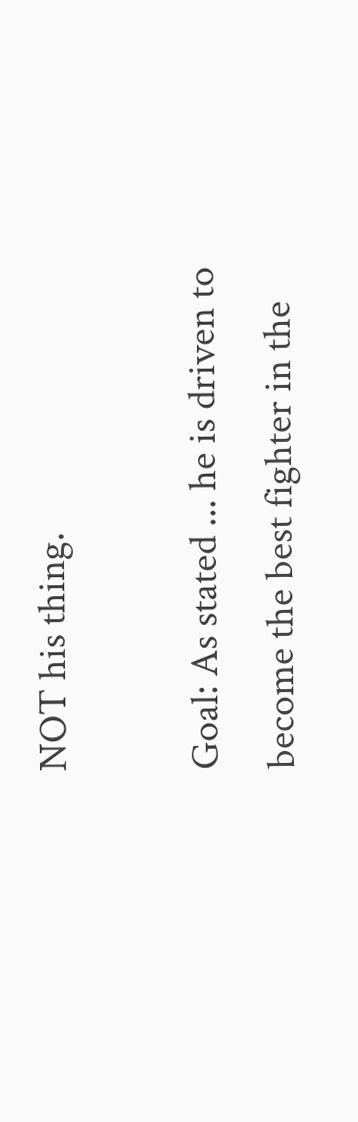NOT his thing.

Goal: As stated ... he is driven to become the best fighter in the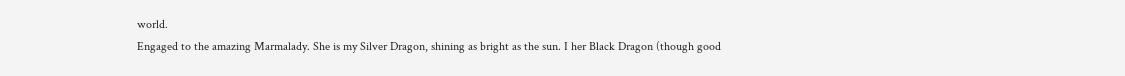world.
Engaged to the amazing Marmalady. She is my Silver Dragon, shining as bright as the sun. I her Black Dragon (though good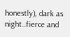honestly), dark as night..fierce and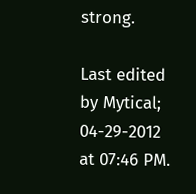strong.

Last edited by Mytical; 04-29-2012 at 07:46 PM.